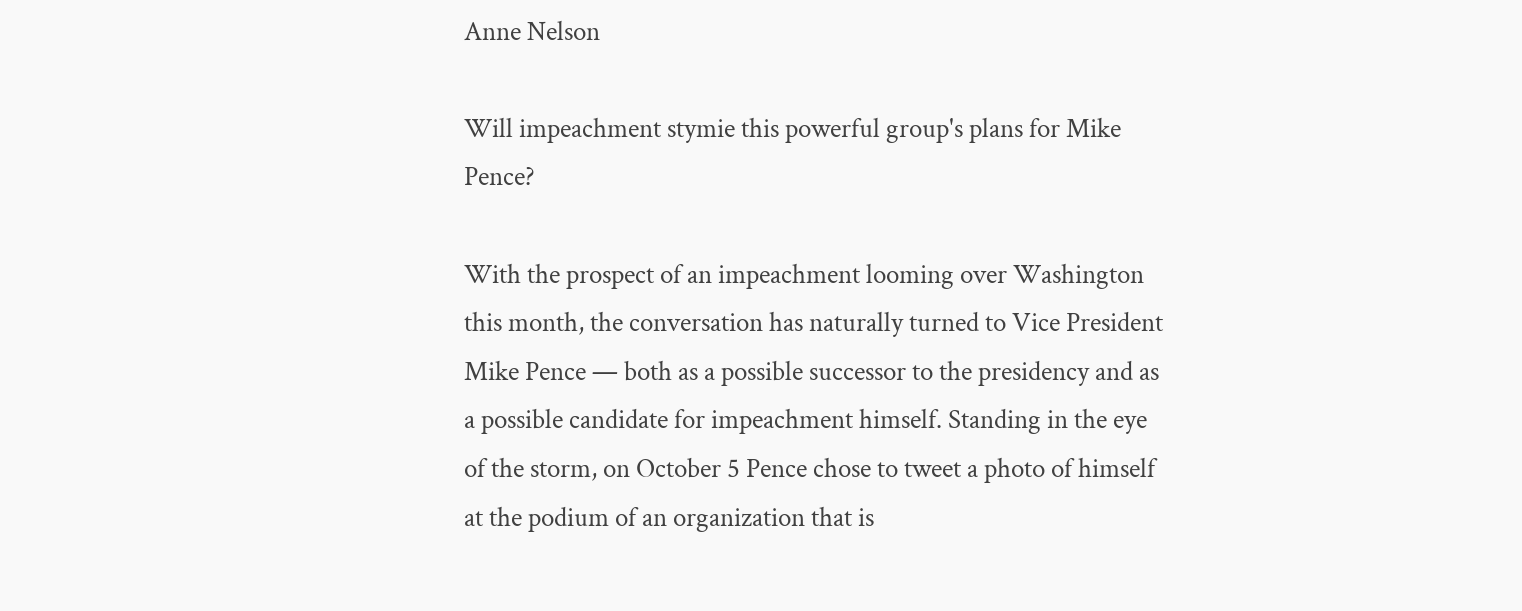Anne Nelson

Will impeachment stymie this powerful group's plans for Mike Pence?

With the prospect of an impeachment looming over Washington this month, the conversation has naturally turned to Vice President Mike Pence — both as a possible successor to the presidency and as a possible candidate for impeachment himself. Standing in the eye of the storm, on October 5 Pence chose to tweet a photo of himself at the podium of an organization that is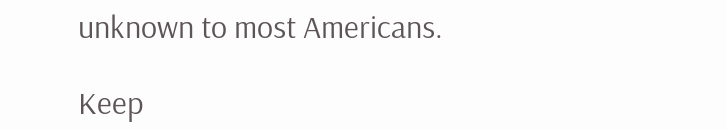unknown to most Americans.

Keep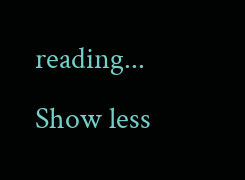reading... Show less